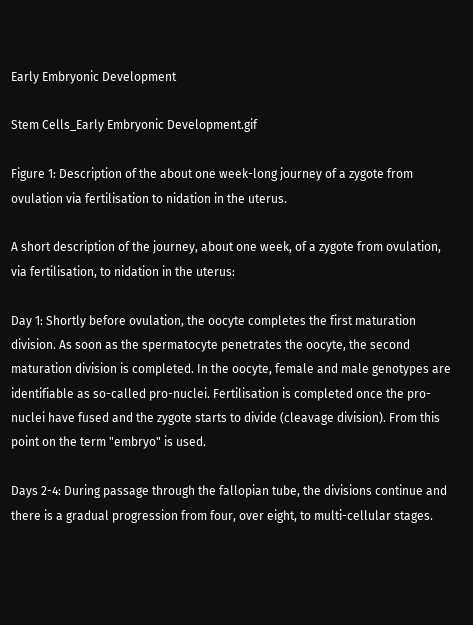Early Embryonic Development

Stem Cells_Early Embryonic Development.gif

Figure 1: Description of the about one week-long journey of a zygote from ovulation via fertilisation to nidation in the uterus.

A short description of the journey, about one week, of a zygote from ovulation, via fertilisation, to nidation in the uterus:

Day 1: Shortly before ovulation, the oocyte completes the first maturation division. As soon as the spermatocyte penetrates the oocyte, the second maturation division is completed. In the oocyte, female and male genotypes are identifiable as so-called pro-nuclei. Fertilisation is completed once the pro-nuclei have fused and the zygote starts to divide (cleavage division). From this point on the term "embryo" is used.

Days 2-4: During passage through the fallopian tube, the divisions continue and there is a gradual progression from four, over eight, to multi-cellular stages.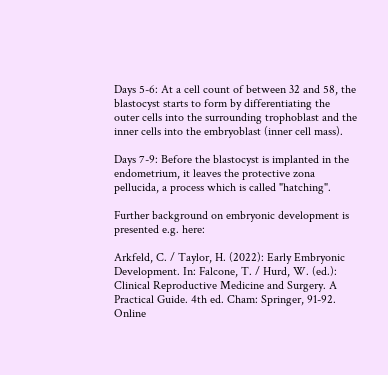Days 5-6: At a cell count of between 32 and 58, the blastocyst starts to form by differentiating the outer cells into the surrounding trophoblast and the inner cells into the embryoblast (inner cell mass).

Days 7-9: Before the blastocyst is implanted in the endometrium, it leaves the protective zona pellucida, a process which is called "hatching".

Further background on embryonic development is presented e.g. here:

Arkfeld, C. / Taylor, H. (2022): Early Embryonic Development. In: Falcone, T. / Hurd, W. (ed.): Clinical Reproductive Medicine and Surgery. A Practical Guide. 4th ed. Cham: Springer, 91-92. Online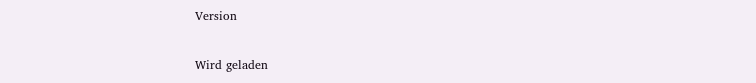Version

Wird geladen